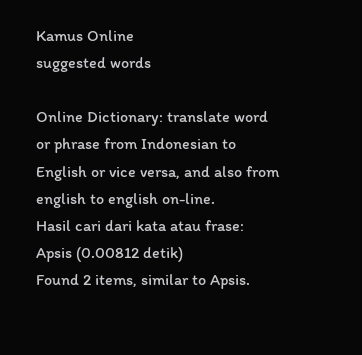Kamus Online
suggested words

Online Dictionary: translate word or phrase from Indonesian to English or vice versa, and also from english to english on-line.
Hasil cari dari kata atau frase: Apsis (0.00812 detik)
Found 2 items, similar to Apsis.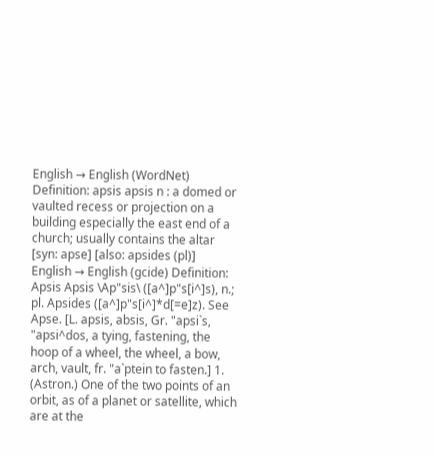English → English (WordNet) Definition: apsis apsis n : a domed or vaulted recess or projection on a building especially the east end of a church; usually contains the altar [syn: apse] [also: apsides (pl)]
English → English (gcide) Definition: Apsis Apsis \Ap"sis\ ([a^]p"s[i^]s), n.; pl. Apsides ([a^]p"s[i^]*d[=e]z). See Apse. [L. apsis, absis, Gr. "apsi`s, "apsi^dos, a tying, fastening, the hoop of a wheel, the wheel, a bow, arch, vault, fr. "a`ptein to fasten.] 1. (Astron.) One of the two points of an orbit, as of a planet or satellite, which are at the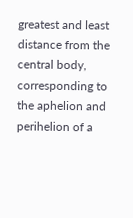greatest and least distance from the central body, corresponding to the aphelion and perihelion of a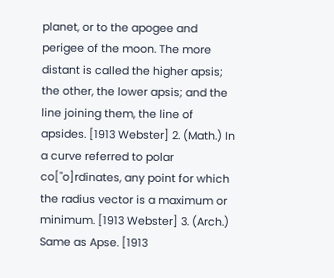planet, or to the apogee and perigee of the moon. The more distant is called the higher apsis; the other, the lower apsis; and the line joining them, the line of apsides. [1913 Webster] 2. (Math.) In a curve referred to polar co["o]rdinates, any point for which the radius vector is a maximum or minimum. [1913 Webster] 3. (Arch.) Same as Apse. [1913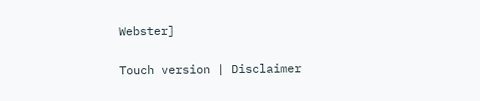Webster]


Touch version | Disclaimer